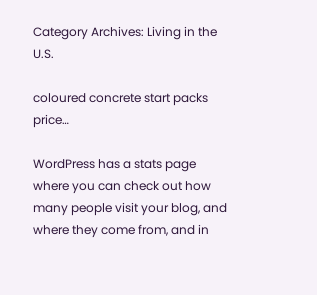Category Archives: Living in the U.S.

coloured concrete start packs price…

WordPress has a stats page where you can check out how many people visit your blog, and where they come from, and in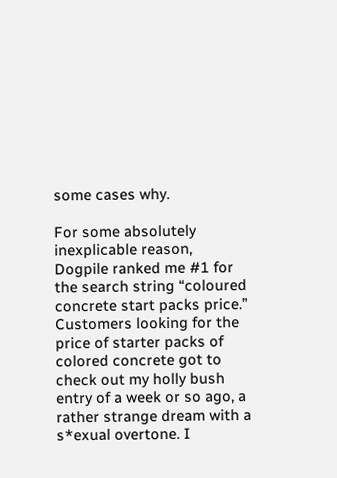some cases why.

For some absolutely inexplicable reason, Dogpile ranked me #1 for the search string “coloured concrete start packs price.” Customers looking for the price of starter packs of colored concrete got to check out my holly bush entry of a week or so ago, a rather strange dream with a s*exual overtone. I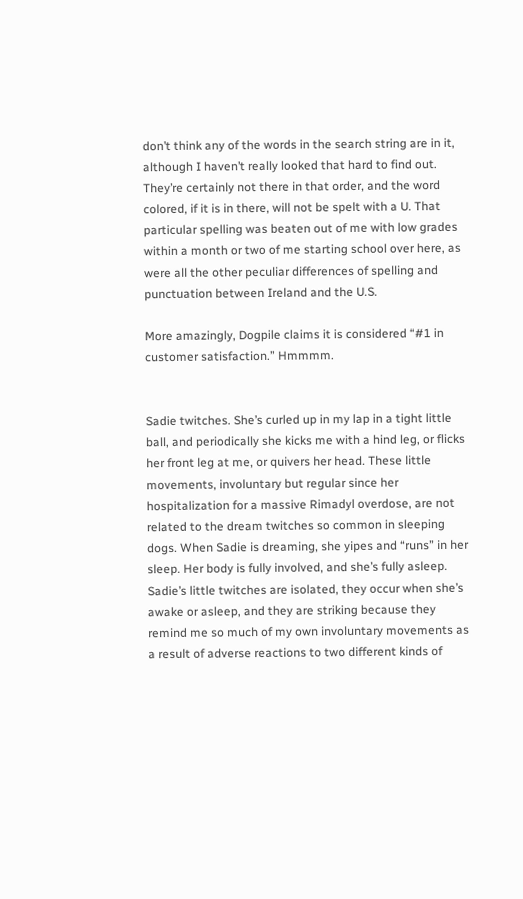don’t think any of the words in the search string are in it, although I haven’t really looked that hard to find out. They’re certainly not there in that order, and the word colored, if it is in there, will not be spelt with a U. That particular spelling was beaten out of me with low grades within a month or two of me starting school over here, as were all the other peculiar differences of spelling and punctuation between Ireland and the U.S.

More amazingly, Dogpile claims it is considered “#1 in customer satisfaction.” Hmmmm.


Sadie twitches. She’s curled up in my lap in a tight little ball, and periodically she kicks me with a hind leg, or flicks her front leg at me, or quivers her head. These little movements, involuntary but regular since her hospitalization for a massive Rimadyl overdose, are not related to the dream twitches so common in sleeping dogs. When Sadie is dreaming, she yipes and “runs” in her sleep. Her body is fully involved, and she’s fully asleep. Sadie’s little twitches are isolated, they occur when she’s awake or asleep, and they are striking because they remind me so much of my own involuntary movements as a result of adverse reactions to two different kinds of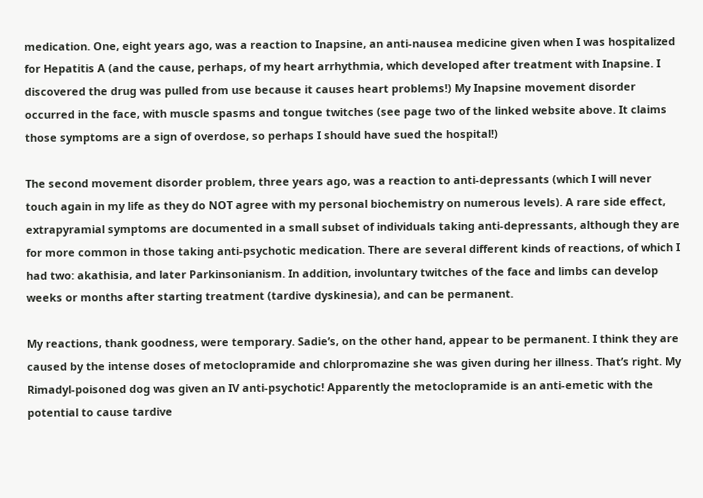medication. One, eight years ago, was a reaction to Inapsine, an anti-nausea medicine given when I was hospitalized for Hepatitis A (and the cause, perhaps, of my heart arrhythmia, which developed after treatment with Inapsine. I discovered the drug was pulled from use because it causes heart problems!) My Inapsine movement disorder occurred in the face, with muscle spasms and tongue twitches (see page two of the linked website above. It claims those symptoms are a sign of overdose, so perhaps I should have sued the hospital!)

The second movement disorder problem, three years ago, was a reaction to anti-depressants (which I will never touch again in my life as they do NOT agree with my personal biochemistry on numerous levels). A rare side effect, extrapyramial symptoms are documented in a small subset of individuals taking anti-depressants, although they are for more common in those taking anti-psychotic medication. There are several different kinds of reactions, of which I had two: akathisia, and later Parkinsonianism. In addition, involuntary twitches of the face and limbs can develop weeks or months after starting treatment (tardive dyskinesia), and can be permanent.

My reactions, thank goodness, were temporary. Sadie’s, on the other hand, appear to be permanent. I think they are caused by the intense doses of metoclopramide and chlorpromazine she was given during her illness. That’s right. My Rimadyl-poisoned dog was given an IV anti-psychotic! Apparently the metoclopramide is an anti-emetic with the potential to cause tardive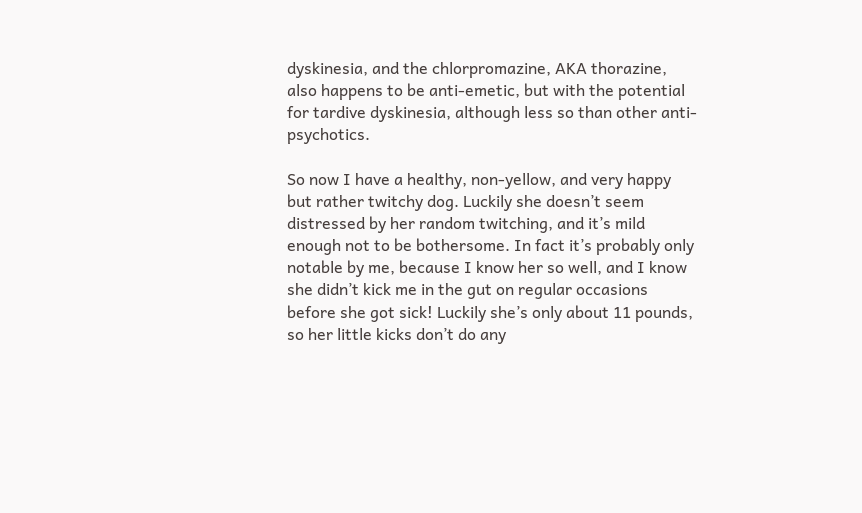dyskinesia, and the chlorpromazine, AKA thorazine, also happens to be anti-emetic, but with the potential for tardive dyskinesia, although less so than other anti-psychotics.

So now I have a healthy, non-yellow, and very happy but rather twitchy dog. Luckily she doesn’t seem distressed by her random twitching, and it’s mild enough not to be bothersome. In fact it’s probably only notable by me, because I know her so well, and I know she didn’t kick me in the gut on regular occasions before she got sick! Luckily she’s only about 11 pounds, so her little kicks don’t do any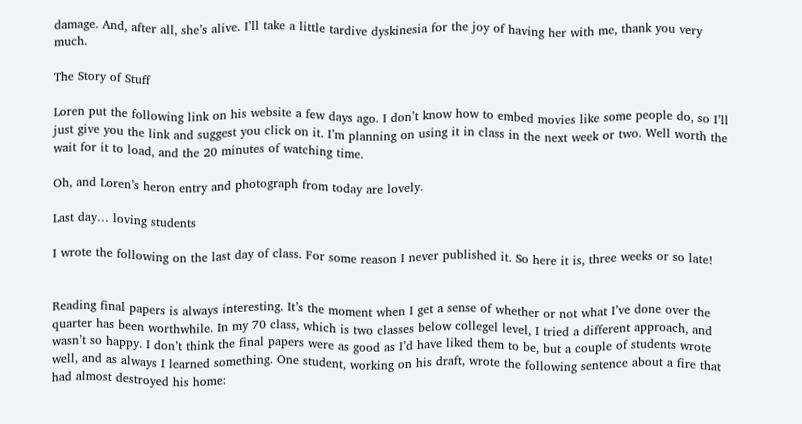damage. And, after all, she’s alive. I’ll take a little tardive dyskinesia for the joy of having her with me, thank you very much.

The Story of Stuff

Loren put the following link on his website a few days ago. I don’t know how to embed movies like some people do, so I’ll just give you the link and suggest you click on it. I’m planning on using it in class in the next week or two. Well worth the wait for it to load, and the 20 minutes of watching time.

Oh, and Loren’s heron entry and photograph from today are lovely.

Last day… loving students

I wrote the following on the last day of class. For some reason I never published it. So here it is, three weeks or so late!


Reading final papers is always interesting. It’s the moment when I get a sense of whether or not what I’ve done over the quarter has been worthwhile. In my 70 class, which is two classes below collegel level, I tried a different approach, and wasn’t so happy. I don’t think the final papers were as good as I’d have liked them to be, but a couple of students wrote well, and as always I learned something. One student, working on his draft, wrote the following sentence about a fire that had almost destroyed his home: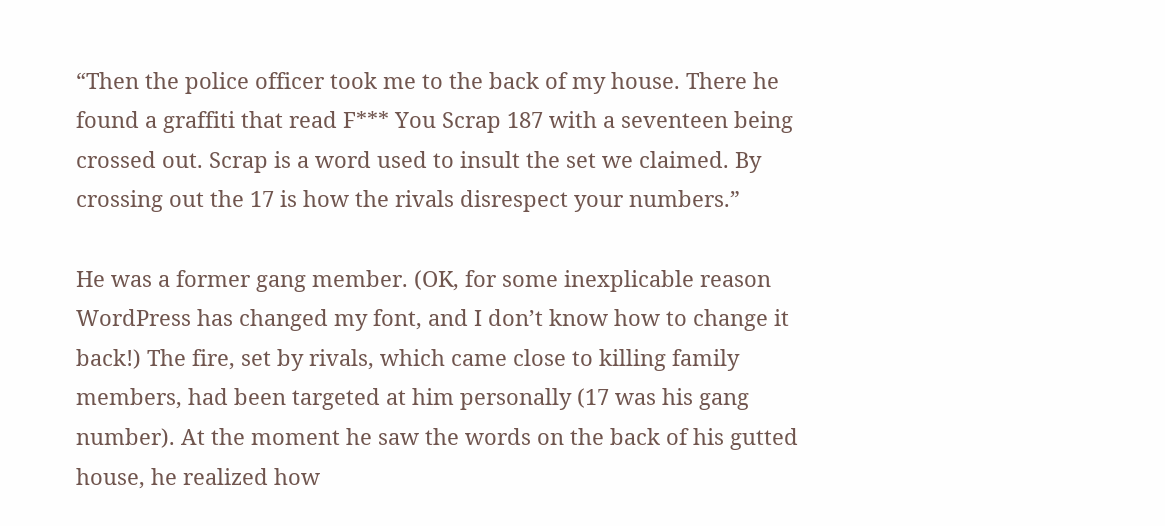“Then the police officer took me to the back of my house. There he found a graffiti that read F*** You Scrap 187 with a seventeen being crossed out. Scrap is a word used to insult the set we claimed. By crossing out the 17 is how the rivals disrespect your numbers.”

He was a former gang member. (OK, for some inexplicable reason WordPress has changed my font, and I don’t know how to change it back!) The fire, set by rivals, which came close to killing family members, had been targeted at him personally (17 was his gang number). At the moment he saw the words on the back of his gutted house, he realized how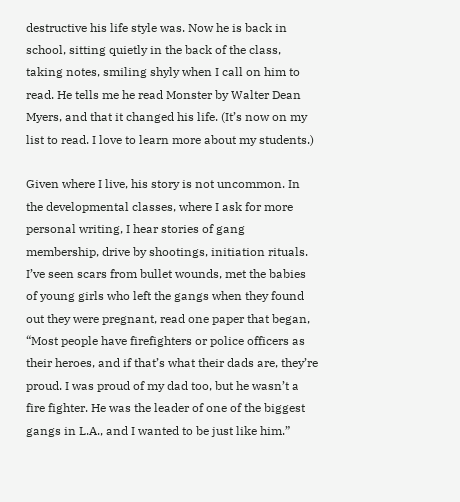destructive his life style was. Now he is back in school, sitting quietly in the back of the class, taking notes, smiling shyly when I call on him to read. He tells me he read Monster by Walter Dean Myers, and that it changed his life. (It’s now on my list to read. I love to learn more about my students.)

Given where I live, his story is not uncommon. In the developmental classes, where I ask for more personal writing, I hear stories of gang membership, drive by shootings, initiation rituals. I’ve seen scars from bullet wounds, met the babies of young girls who left the gangs when they found out they were pregnant, read one paper that began, “Most people have firefighters or police officers as their heroes, and if that’s what their dads are, they’re proud. I was proud of my dad too, but he wasn’t a fire fighter. He was the leader of one of the biggest gangs in L.A., and I wanted to be just like him.”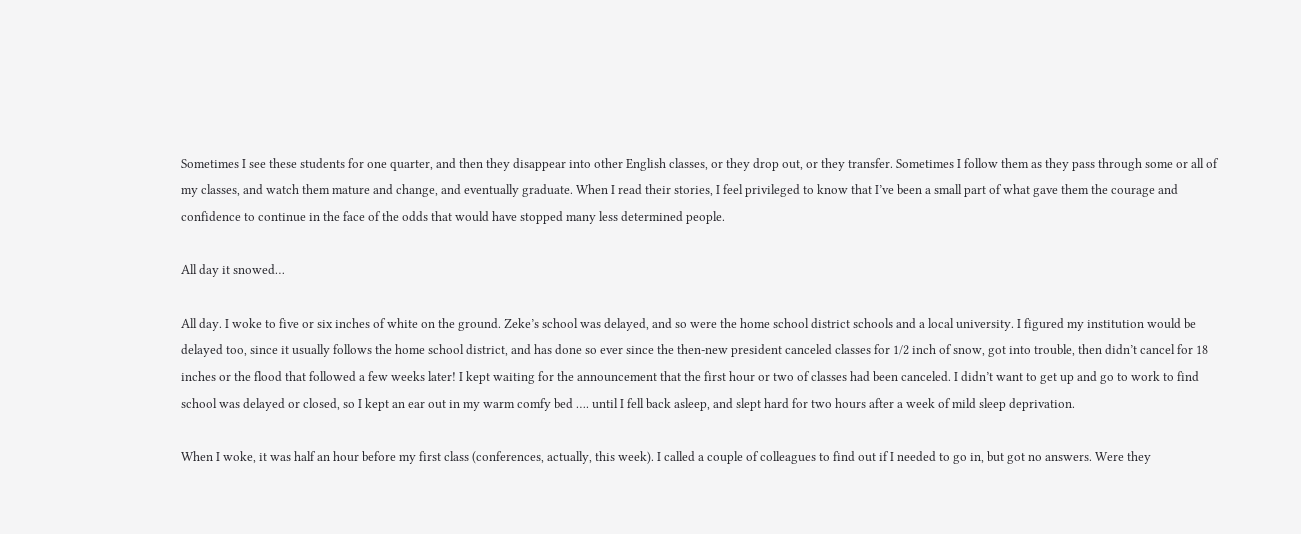Sometimes I see these students for one quarter, and then they disappear into other English classes, or they drop out, or they transfer. Sometimes I follow them as they pass through some or all of my classes, and watch them mature and change, and eventually graduate. When I read their stories, I feel privileged to know that I’ve been a small part of what gave them the courage and confidence to continue in the face of the odds that would have stopped many less determined people.

All day it snowed…

All day. I woke to five or six inches of white on the ground. Zeke’s school was delayed, and so were the home school district schools and a local university. I figured my institution would be delayed too, since it usually follows the home school district, and has done so ever since the then-new president canceled classes for 1/2 inch of snow, got into trouble, then didn’t cancel for 18 inches or the flood that followed a few weeks later! I kept waiting for the announcement that the first hour or two of classes had been canceled. I didn’t want to get up and go to work to find school was delayed or closed, so I kept an ear out in my warm comfy bed …. until I fell back asleep, and slept hard for two hours after a week of mild sleep deprivation.

When I woke, it was half an hour before my first class (conferences, actually, this week). I called a couple of colleagues to find out if I needed to go in, but got no answers. Were they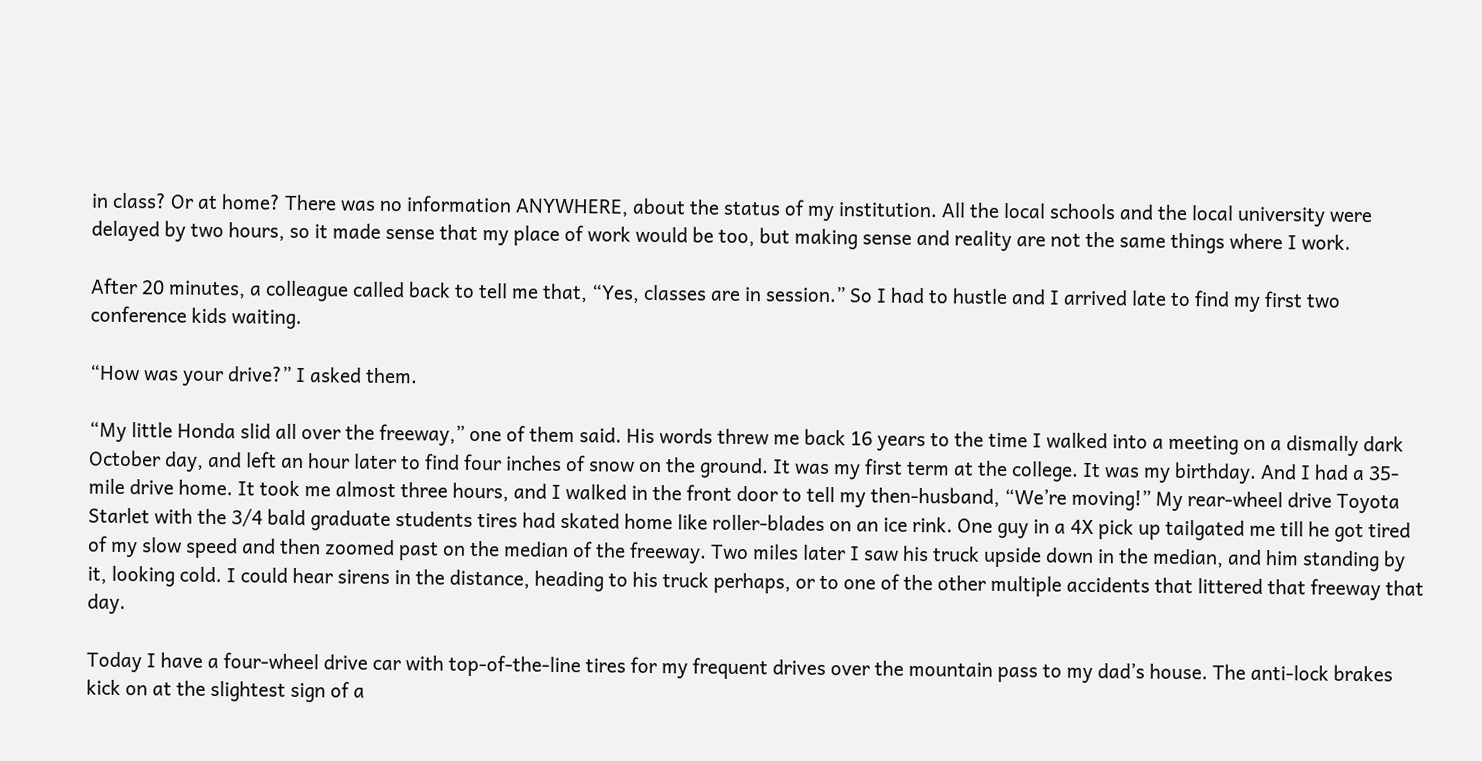in class? Or at home? There was no information ANYWHERE, about the status of my institution. All the local schools and the local university were delayed by two hours, so it made sense that my place of work would be too, but making sense and reality are not the same things where I work.

After 20 minutes, a colleague called back to tell me that, “Yes, classes are in session.” So I had to hustle and I arrived late to find my first two conference kids waiting.

“How was your drive?” I asked them.

“My little Honda slid all over the freeway,” one of them said. His words threw me back 16 years to the time I walked into a meeting on a dismally dark October day, and left an hour later to find four inches of snow on the ground. It was my first term at the college. It was my birthday. And I had a 35-mile drive home. It took me almost three hours, and I walked in the front door to tell my then-husband, “We’re moving!” My rear-wheel drive Toyota Starlet with the 3/4 bald graduate students tires had skated home like roller-blades on an ice rink. One guy in a 4X pick up tailgated me till he got tired of my slow speed and then zoomed past on the median of the freeway. Two miles later I saw his truck upside down in the median, and him standing by it, looking cold. I could hear sirens in the distance, heading to his truck perhaps, or to one of the other multiple accidents that littered that freeway that day.

Today I have a four-wheel drive car with top-of-the-line tires for my frequent drives over the mountain pass to my dad’s house. The anti-lock brakes kick on at the slightest sign of a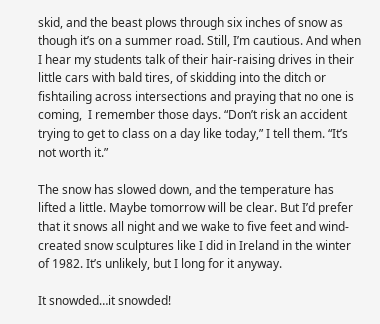skid, and the beast plows through six inches of snow as though it’s on a summer road. Still, I’m cautious. And when I hear my students talk of their hair-raising drives in their little cars with bald tires, of skidding into the ditch or fishtailing across intersections and praying that no one is coming,  I remember those days. “Don’t risk an accident trying to get to class on a day like today,” I tell them. “It’s not worth it.”

The snow has slowed down, and the temperature has lifted a little. Maybe tomorrow will be clear. But I’d prefer that it snows all night and we wake to five feet and wind-created snow sculptures like I did in Ireland in the winter of 1982. It’s unlikely, but I long for it anyway.

It snowded…it snowded!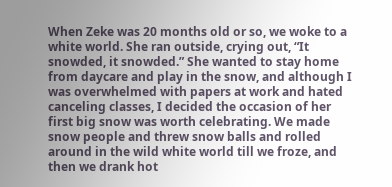When Zeke was 20 months old or so, we woke to a white world. She ran outside, crying out, “It snowded, it snowded.” She wanted to stay home from daycare and play in the snow, and although I was overwhelmed with papers at work and hated canceling classes, I decided the occasion of her first big snow was worth celebrating. We made snow people and threw snow balls and rolled around in the wild white world till we froze, and then we drank hot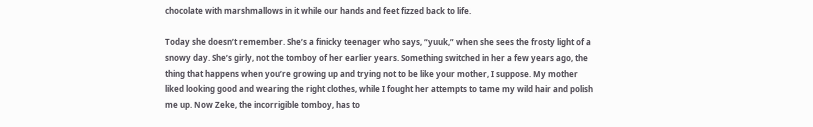chocolate with marshmallows in it while our hands and feet fizzed back to life.

Today she doesn’t remember. She’s a finicky teenager who says, “yuuk,” when she sees the frosty light of a snowy day. She’s girly, not the tomboy of her earlier years. Something switched in her a few years ago, the thing that happens when you’re growing up and trying not to be like your mother, I suppose. My mother liked looking good and wearing the right clothes, while I fought her attempts to tame my wild hair and polish me up. Now Zeke, the incorrigible tomboy, has to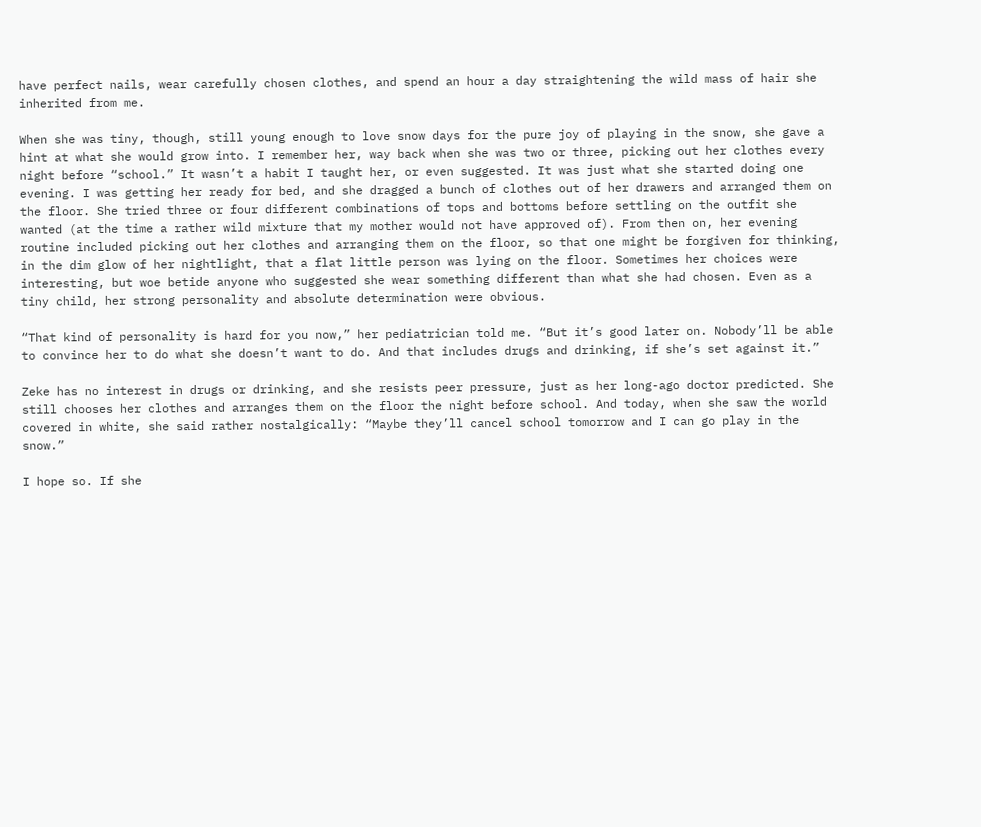have perfect nails, wear carefully chosen clothes, and spend an hour a day straightening the wild mass of hair she inherited from me.

When she was tiny, though, still young enough to love snow days for the pure joy of playing in the snow, she gave a hint at what she would grow into. I remember her, way back when she was two or three, picking out her clothes every night before “school.” It wasn’t a habit I taught her, or even suggested. It was just what she started doing one evening. I was getting her ready for bed, and she dragged a bunch of clothes out of her drawers and arranged them on the floor. She tried three or four different combinations of tops and bottoms before settling on the outfit she wanted (at the time a rather wild mixture that my mother would not have approved of). From then on, her evening routine included picking out her clothes and arranging them on the floor, so that one might be forgiven for thinking, in the dim glow of her nightlight, that a flat little person was lying on the floor. Sometimes her choices were interesting, but woe betide anyone who suggested she wear something different than what she had chosen. Even as a tiny child, her strong personality and absolute determination were obvious.

“That kind of personality is hard for you now,” her pediatrician told me. “But it’s good later on. Nobody’ll be able to convince her to do what she doesn’t want to do. And that includes drugs and drinking, if she’s set against it.”

Zeke has no interest in drugs or drinking, and she resists peer pressure, just as her long-ago doctor predicted. She still chooses her clothes and arranges them on the floor the night before school. And today, when she saw the world covered in white, she said rather nostalgically: “Maybe they’ll cancel school tomorrow and I can go play in the snow.”

I hope so. If she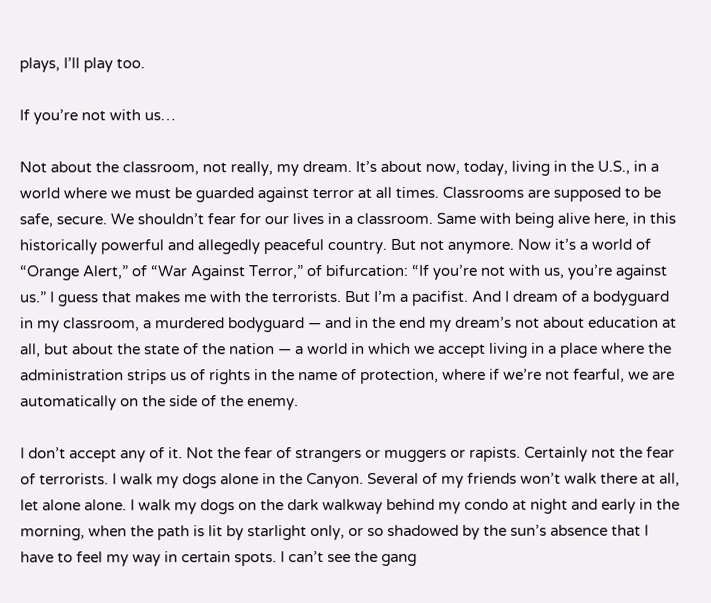plays, I’ll play too.

If you’re not with us…

Not about the classroom, not really, my dream. It’s about now, today, living in the U.S., in a world where we must be guarded against terror at all times. Classrooms are supposed to be safe, secure. We shouldn’t fear for our lives in a classroom. Same with being alive here, in this historically powerful and allegedly peaceful country. But not anymore. Now it’s a world of “Orange Alert,” of “War Against Terror,” of bifurcation: “If you’re not with us, you’re against us.” I guess that makes me with the terrorists. But I’m a pacifist. And I dream of a bodyguard in my classroom, a murdered bodyguard — and in the end my dream’s not about education at all, but about the state of the nation — a world in which we accept living in a place where the administration strips us of rights in the name of protection, where if we’re not fearful, we are automatically on the side of the enemy.

I don’t accept any of it. Not the fear of strangers or muggers or rapists. Certainly not the fear of terrorists. I walk my dogs alone in the Canyon. Several of my friends won’t walk there at all, let alone alone. I walk my dogs on the dark walkway behind my condo at night and early in the morning, when the path is lit by starlight only, or so shadowed by the sun’s absence that I have to feel my way in certain spots. I can’t see the gang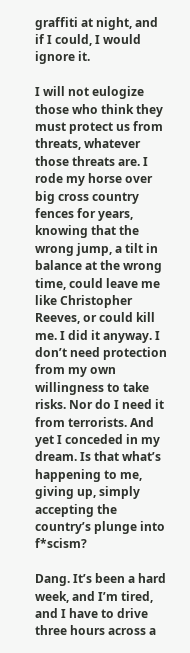graffiti at night, and if I could, I would ignore it.

I will not eulogize those who think they must protect us from threats, whatever those threats are. I rode my horse over big cross country fences for years, knowing that the wrong jump, a tilt in balance at the wrong time, could leave me like Christopher Reeves, or could kill me. I did it anyway. I don’t need protection from my own willingness to take risks. Nor do I need it from terrorists. And yet I conceded in my dream. Is that what’s happening to me, giving up, simply accepting the country’s plunge into f*scism?

Dang. It’s been a hard week, and I’m tired, and I have to drive three hours across a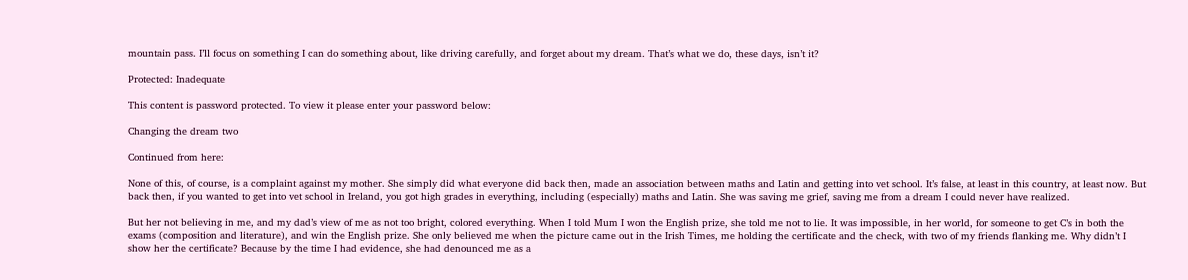mountain pass. I’ll focus on something I can do something about, like driving carefully, and forget about my dream. That’s what we do, these days, isn’t it?

Protected: Inadequate

This content is password protected. To view it please enter your password below:

Changing the dream two

Continued from here:

None of this, of course, is a complaint against my mother. She simply did what everyone did back then, made an association between maths and Latin and getting into vet school. It’s false, at least in this country, at least now. But back then, if you wanted to get into vet school in Ireland, you got high grades in everything, including (especially) maths and Latin. She was saving me grief, saving me from a dream I could never have realized.

But her not believing in me, and my dad’s view of me as not too bright, colored everything. When I told Mum I won the English prize, she told me not to lie. It was impossible, in her world, for someone to get C’s in both the exams (composition and literature), and win the English prize. She only believed me when the picture came out in the Irish Times, me holding the certificate and the check, with two of my friends flanking me. Why didn’t I show her the certificate? Because by the time I had evidence, she had denounced me as a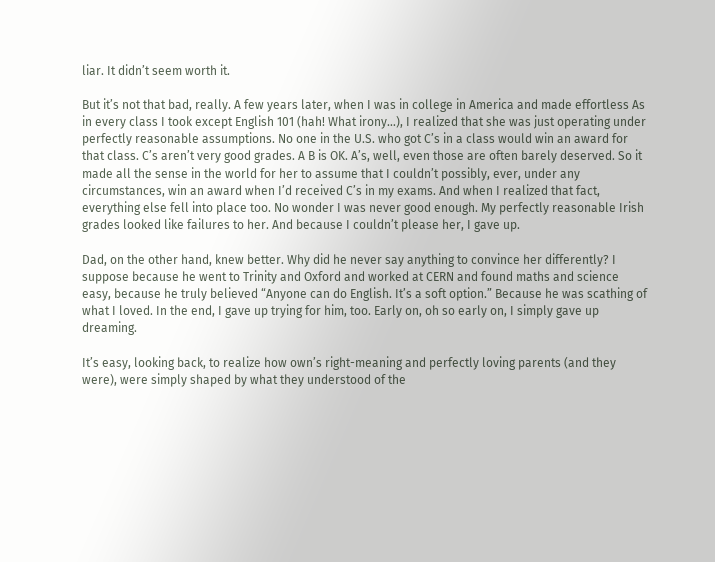liar. It didn’t seem worth it.

But it’s not that bad, really. A few years later, when I was in college in America and made effortless As in every class I took except English 101 (hah! What irony…), I realized that she was just operating under perfectly reasonable assumptions. No one in the U.S. who got C’s in a class would win an award for that class. C’s aren’t very good grades. A B is OK. A’s, well, even those are often barely deserved. So it made all the sense in the world for her to assume that I couldn’t possibly, ever, under any circumstances, win an award when I’d received C’s in my exams. And when I realized that fact, everything else fell into place too. No wonder I was never good enough. My perfectly reasonable Irish grades looked like failures to her. And because I couldn’t please her, I gave up.

Dad, on the other hand, knew better. Why did he never say anything to convince her differently? I suppose because he went to Trinity and Oxford and worked at CERN and found maths and science easy, because he truly believed “Anyone can do English. It’s a soft option.” Because he was scathing of what I loved. In the end, I gave up trying for him, too. Early on, oh so early on, I simply gave up dreaming.

It’s easy, looking back, to realize how own’s right-meaning and perfectly loving parents (and they were), were simply shaped by what they understood of the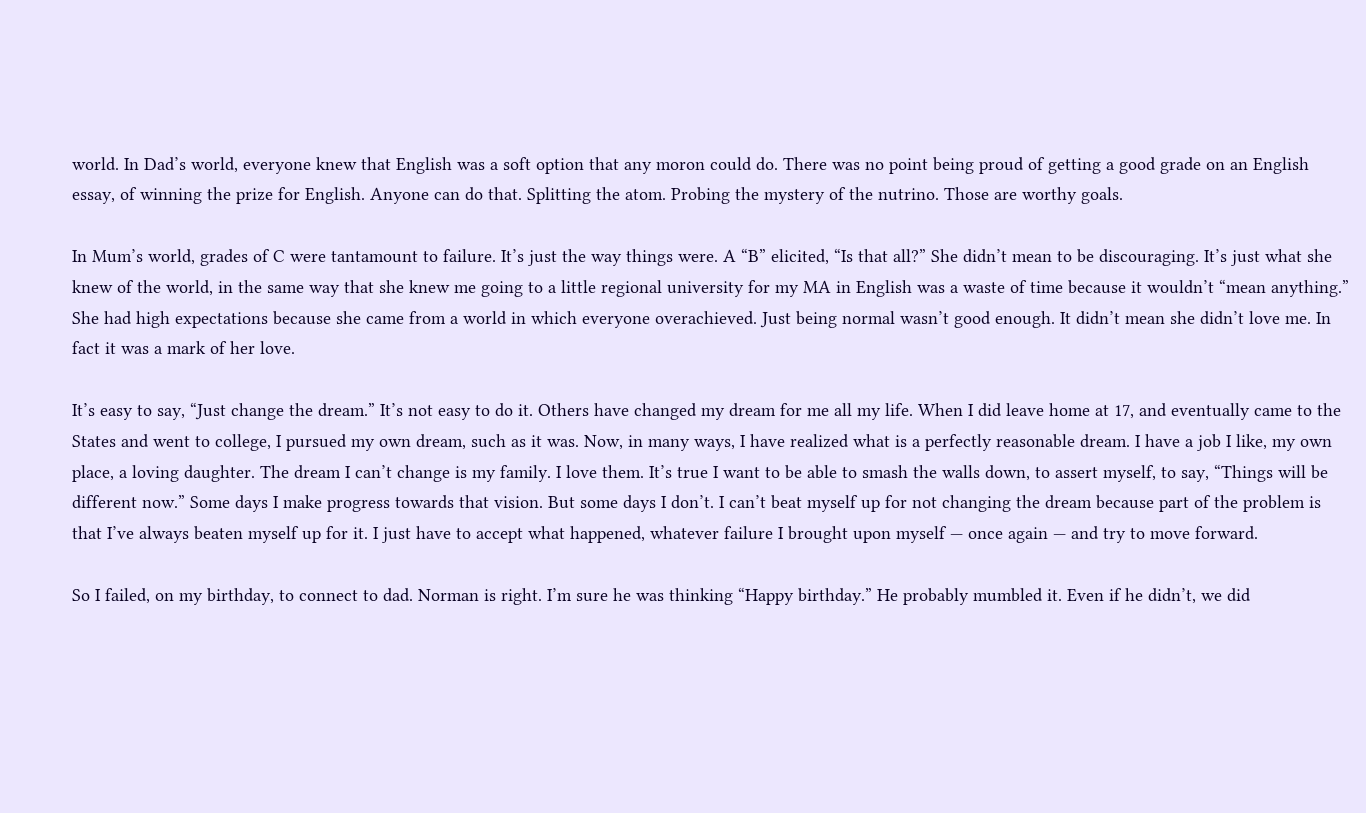world. In Dad’s world, everyone knew that English was a soft option that any moron could do. There was no point being proud of getting a good grade on an English essay, of winning the prize for English. Anyone can do that. Splitting the atom. Probing the mystery of the nutrino. Those are worthy goals.

In Mum’s world, grades of C were tantamount to failure. It’s just the way things were. A “B” elicited, “Is that all?” She didn’t mean to be discouraging. It’s just what she knew of the world, in the same way that she knew me going to a little regional university for my MA in English was a waste of time because it wouldn’t “mean anything.” She had high expectations because she came from a world in which everyone overachieved. Just being normal wasn’t good enough. It didn’t mean she didn’t love me. In fact it was a mark of her love.

It’s easy to say, “Just change the dream.” It’s not easy to do it. Others have changed my dream for me all my life. When I did leave home at 17, and eventually came to the States and went to college, I pursued my own dream, such as it was. Now, in many ways, I have realized what is a perfectly reasonable dream. I have a job I like, my own place, a loving daughter. The dream I can’t change is my family. I love them. It’s true I want to be able to smash the walls down, to assert myself, to say, “Things will be different now.” Some days I make progress towards that vision. But some days I don’t. I can’t beat myself up for not changing the dream because part of the problem is that I’ve always beaten myself up for it. I just have to accept what happened, whatever failure I brought upon myself — once again — and try to move forward.

So I failed, on my birthday, to connect to dad. Norman is right. I’m sure he was thinking “Happy birthday.” He probably mumbled it. Even if he didn’t, we did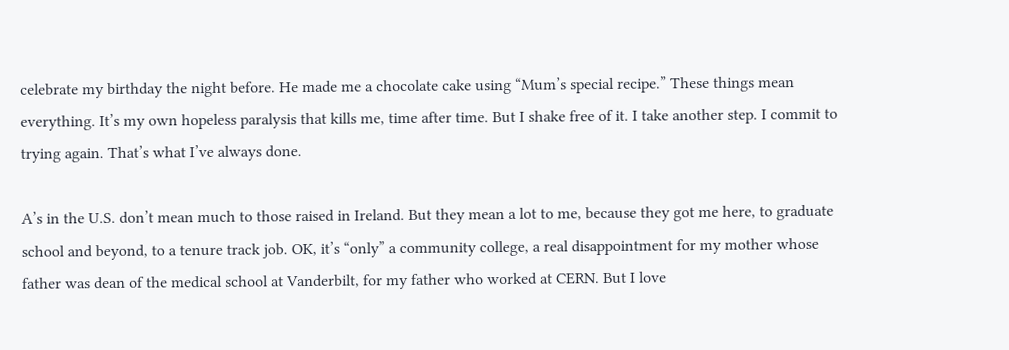celebrate my birthday the night before. He made me a chocolate cake using “Mum’s special recipe.” These things mean everything. It’s my own hopeless paralysis that kills me, time after time. But I shake free of it. I take another step. I commit to trying again. That’s what I’ve always done.

A’s in the U.S. don’t mean much to those raised in Ireland. But they mean a lot to me, because they got me here, to graduate school and beyond, to a tenure track job. OK, it’s “only” a community college, a real disappointment for my mother whose father was dean of the medical school at Vanderbilt, for my father who worked at CERN. But I love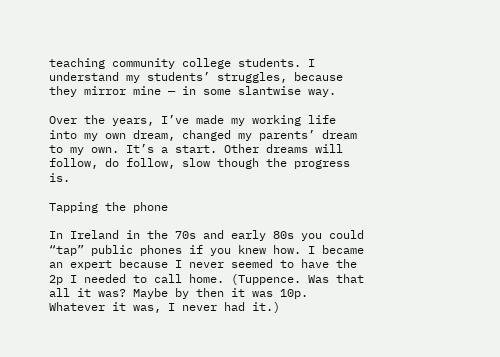teaching community college students. I understand my students’ struggles, because they mirror mine — in some slantwise way.

Over the years, I’ve made my working life into my own dream, changed my parents’ dream to my own. It’s a start. Other dreams will follow, do follow, slow though the progress is.

Tapping the phone

In Ireland in the 70s and early 80s you could “tap” public phones if you knew how. I became an expert because I never seemed to have the 2p I needed to call home. (Tuppence. Was that all it was? Maybe by then it was 10p. Whatever it was, I never had it.)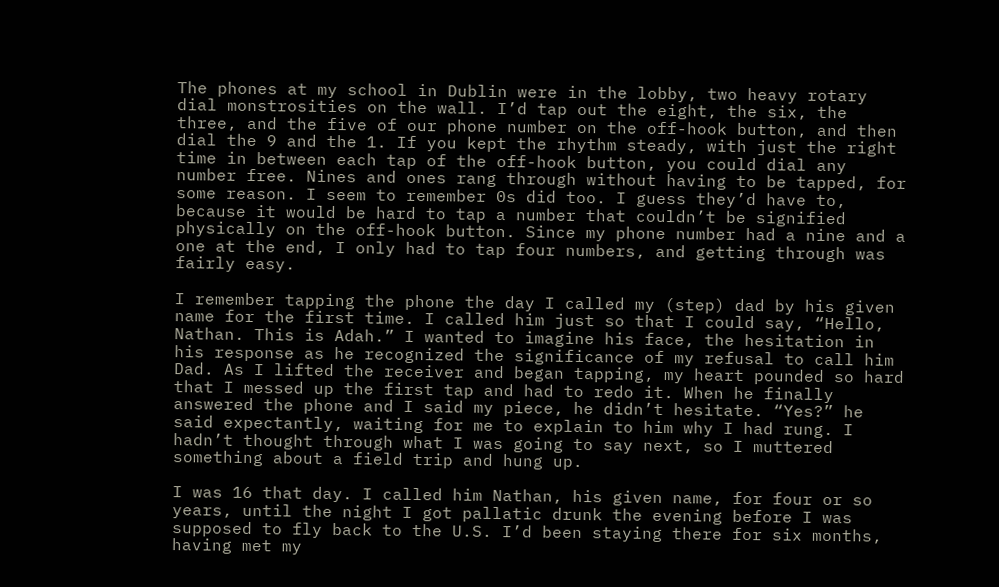The phones at my school in Dublin were in the lobby, two heavy rotary dial monstrosities on the wall. I’d tap out the eight, the six, the three, and the five of our phone number on the off-hook button, and then dial the 9 and the 1. If you kept the rhythm steady, with just the right time in between each tap of the off-hook button, you could dial any number free. Nines and ones rang through without having to be tapped, for some reason. I seem to remember 0s did too. I guess they’d have to, because it would be hard to tap a number that couldn’t be signified physically on the off-hook button. Since my phone number had a nine and a one at the end, I only had to tap four numbers, and getting through was fairly easy.

I remember tapping the phone the day I called my (step) dad by his given name for the first time. I called him just so that I could say, “Hello, Nathan. This is Adah.” I wanted to imagine his face, the hesitation in his response as he recognized the significance of my refusal to call him Dad. As I lifted the receiver and began tapping, my heart pounded so hard that I messed up the first tap and had to redo it. When he finally answered the phone and I said my piece, he didn’t hesitate. “Yes?” he said expectantly, waiting for me to explain to him why I had rung. I hadn’t thought through what I was going to say next, so I muttered something about a field trip and hung up.

I was 16 that day. I called him Nathan, his given name, for four or so years, until the night I got pallatic drunk the evening before I was supposed to fly back to the U.S. I’d been staying there for six months, having met my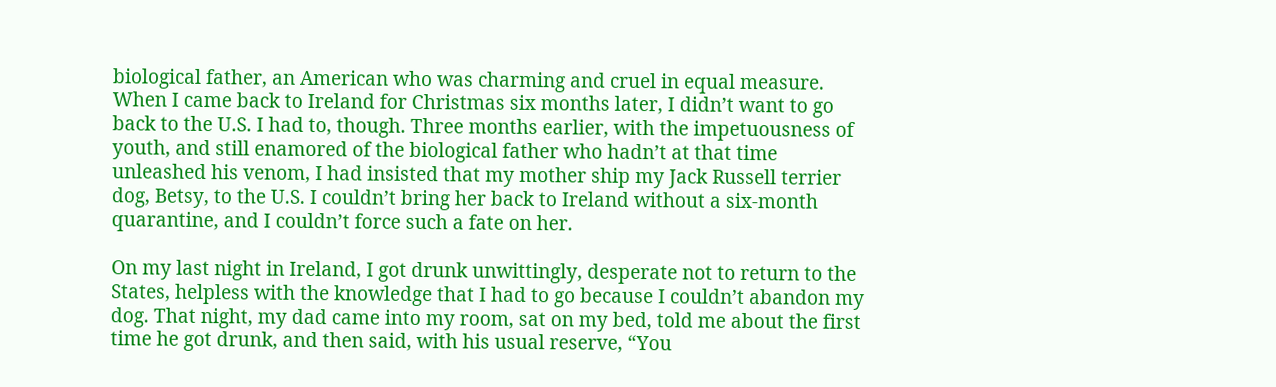biological father, an American who was charming and cruel in equal measure. When I came back to Ireland for Christmas six months later, I didn’t want to go back to the U.S. I had to, though. Three months earlier, with the impetuousness of youth, and still enamored of the biological father who hadn’t at that time unleashed his venom, I had insisted that my mother ship my Jack Russell terrier dog, Betsy, to the U.S. I couldn’t bring her back to Ireland without a six-month quarantine, and I couldn’t force such a fate on her.

On my last night in Ireland, I got drunk unwittingly, desperate not to return to the States, helpless with the knowledge that I had to go because I couldn’t abandon my dog. That night, my dad came into my room, sat on my bed, told me about the first time he got drunk, and then said, with his usual reserve, “You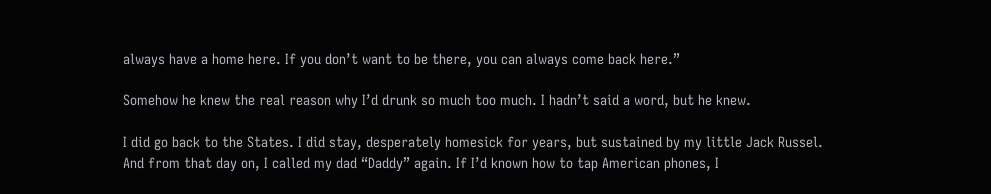always have a home here. If you don’t want to be there, you can always come back here.”

Somehow he knew the real reason why I’d drunk so much too much. I hadn’t said a word, but he knew.

I did go back to the States. I did stay, desperately homesick for years, but sustained by my little Jack Russel. And from that day on, I called my dad “Daddy” again. If I’d known how to tap American phones, I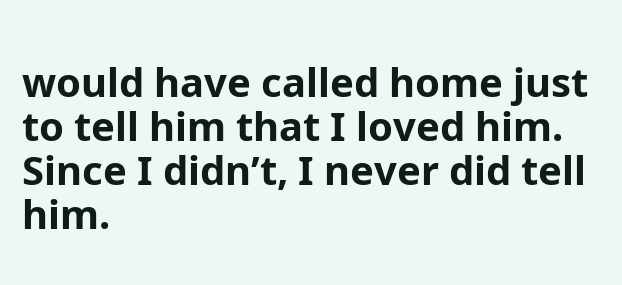would have called home just to tell him that I loved him. Since I didn’t, I never did tell him.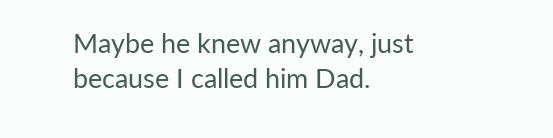Maybe he knew anyway, just because I called him Dad.